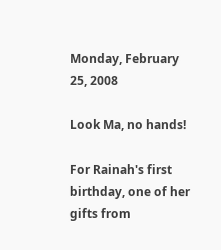Monday, February 25, 2008

Look Ma, no hands!

For Rainah's first birthday, one of her gifts from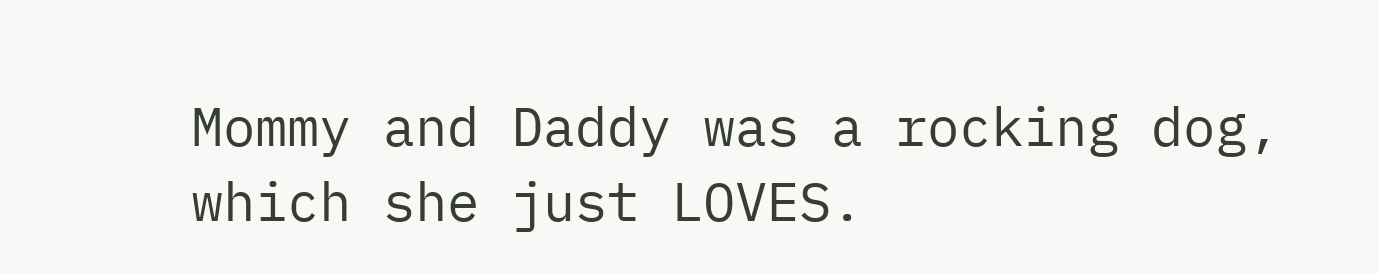Mommy and Daddy was a rocking dog, which she just LOVES.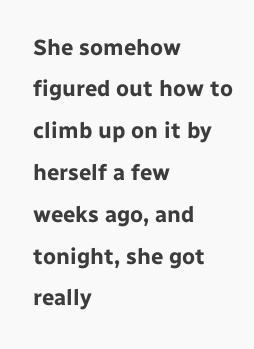She somehow figured out how to climb up on it by herself a few weeks ago, and tonight, she got really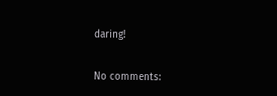daring!

No comments: